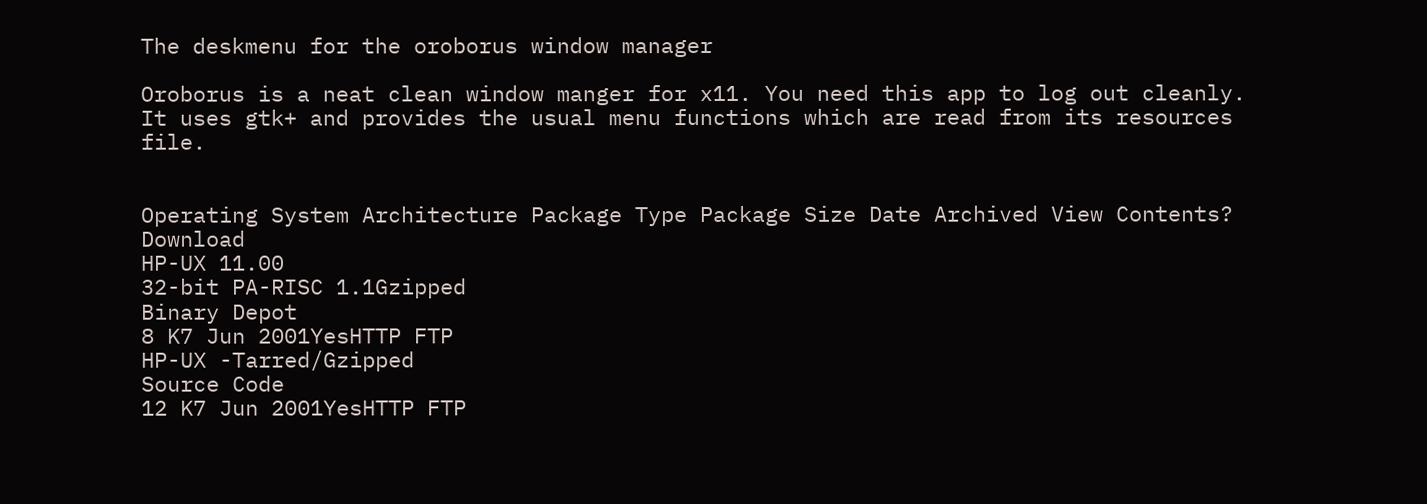The deskmenu for the oroborus window manager

Oroborus is a neat clean window manger for x11. You need this app to log out cleanly. It uses gtk+ and provides the usual menu functions which are read from its resources file.


Operating System Architecture Package Type Package Size Date Archived View Contents? Download
HP-UX 11.00
32-bit PA-RISC 1.1Gzipped
Binary Depot
8 K7 Jun 2001YesHTTP FTP
HP-UX -Tarred/Gzipped
Source Code
12 K7 Jun 2001YesHTTP FTP